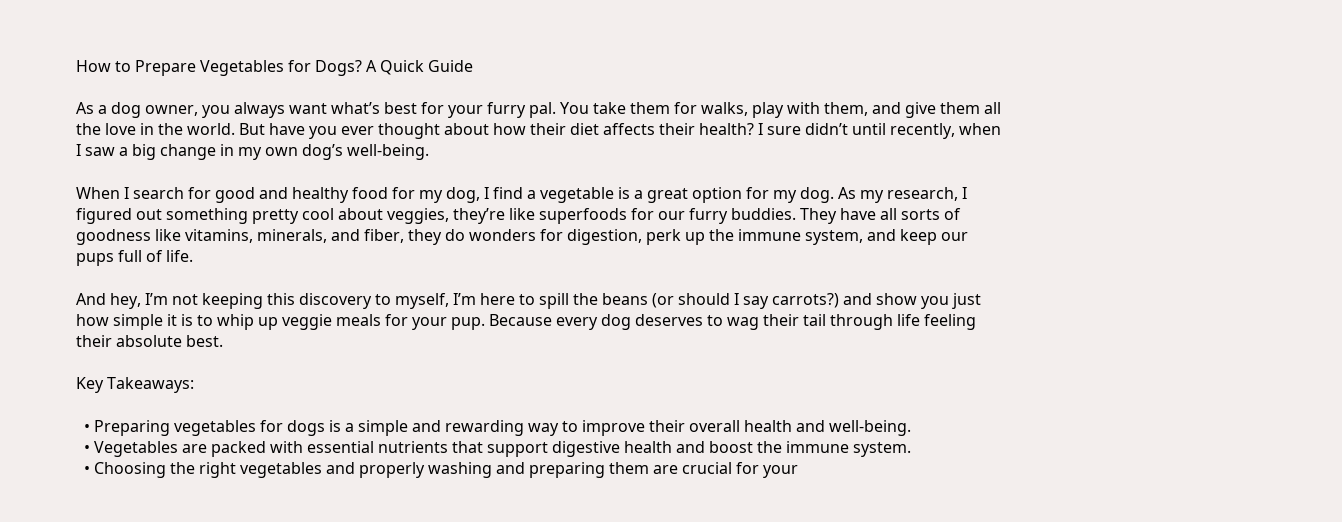How to Prepare Vegetables for Dogs? A Quick Guide

As a dog owner, you always want what’s best for your furry pal. You take them for walks, play with them, and give them all the love in the world. But have you ever thought about how their diet affects their health? I sure didn’t until recently, when I saw a big change in my own dog’s well-being.

When I search for good and healthy food for my dog, I find a vegetable is a great option for my dog. As my research, I figured out something pretty cool about veggies, they’re like superfoods for our furry buddies. They have all sorts of goodness like vitamins, minerals, and fiber, they do wonders for digestion, perk up the immune system, and keep our pups full of life.

And hey, I’m not keeping this discovery to myself, I’m here to spill the beans (or should I say carrots?) and show you just how simple it is to whip up veggie meals for your pup. Because every dog deserves to wag their tail through life feeling their absolute best.

Key Takeaways:

  • Preparing vegetables for dogs is a simple and rewarding way to improve their overall health and well-being.
  • Vegetables are packed with essential nutrients that support digestive health and boost the immune system.
  • Choosing the right vegetables and properly washing and preparing them are crucial for your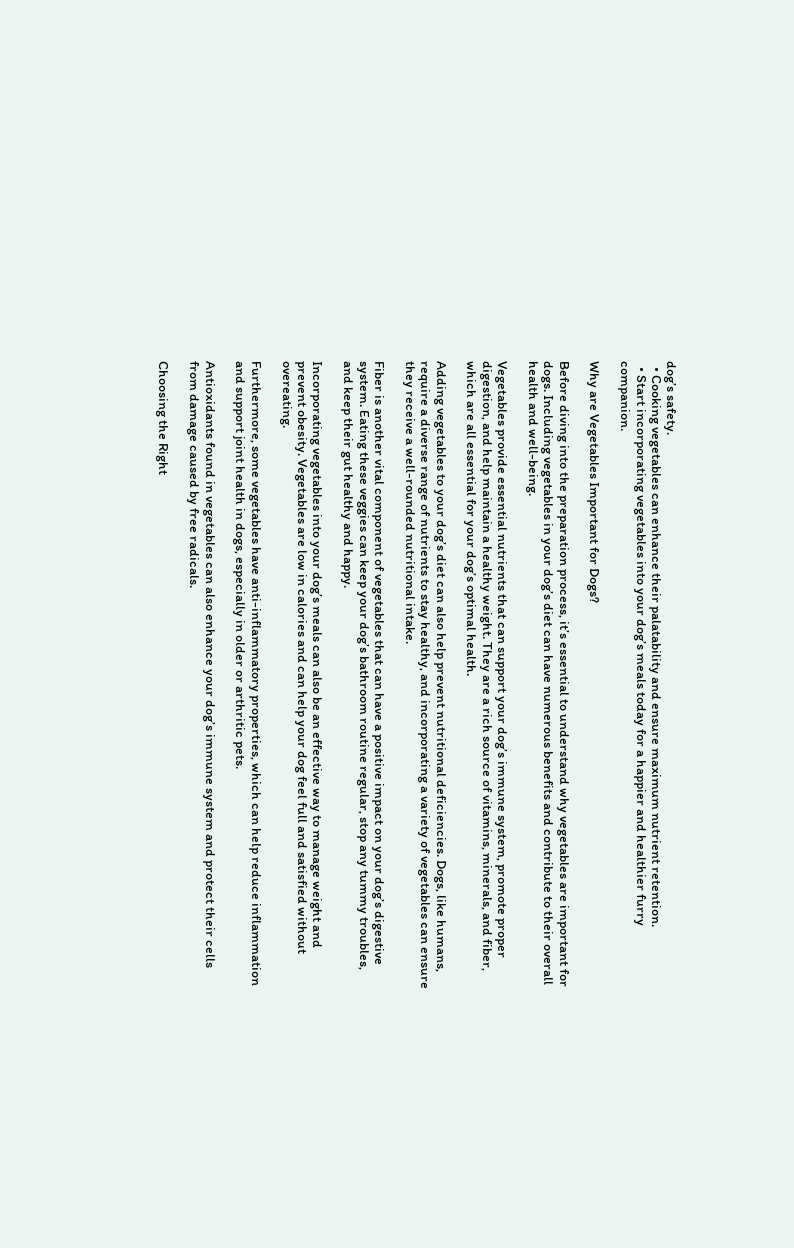dog’s safety.
  • Cooking vegetables can enhance their palatability and ensure maximum nutrient retention.
  • Start incorporating vegetables into your dog’s meals today for a happier and healthier furry companion.

Why are Vegetables Important for Dogs?

Before diving into the preparation process, it’s essential to understand why vegetables are important for dogs. Including vegetables in your dog’s diet can have numerous benefits and contribute to their overall health and well-being.

Vegetables provide essential nutrients that can support your dog’s immune system, promote proper digestion, and help maintain a healthy weight. They are a rich source of vitamins, minerals, and fiber, which are all essential for your dog’s optimal health.

Adding vegetables to your dog’s diet can also help prevent nutritional deficiencies. Dogs, like humans, require a diverse range of nutrients to stay healthy, and incorporating a variety of vegetables can ensure they receive a well-rounded nutritional intake.

Fiber is another vital component of vegetables that can have a positive impact on your dog’s digestive system. Eating these veggies can keep your dog’s bathroom routine regular, stop any tummy troubles, and keep their gut healthy and happy.

Incorporating vegetables into your dog’s meals can also be an effective way to manage weight and prevent obesity. Vegetables are low in calories and can help your dog feel full and satisfied without overeating.

Furthermore, some vegetables have anti-inflammatory properties, which can help reduce inflammation and support joint health in dogs, especially in older or arthritic pets.

Antioxidants found in vegetables can also enhance your dog’s immune system and protect their cells from damage caused by free radicals.

Choosing the Right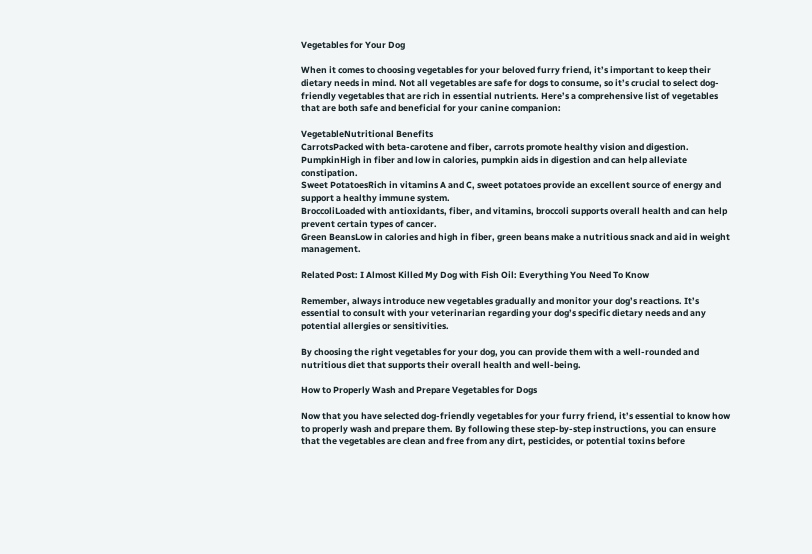Vegetables for Your Dog

When it comes to choosing vegetables for your beloved furry friend, it’s important to keep their dietary needs in mind. Not all vegetables are safe for dogs to consume, so it’s crucial to select dog-friendly vegetables that are rich in essential nutrients. Here’s a comprehensive list of vegetables that are both safe and beneficial for your canine companion:

VegetableNutritional Benefits
CarrotsPacked with beta-carotene and fiber, carrots promote healthy vision and digestion.
PumpkinHigh in fiber and low in calories, pumpkin aids in digestion and can help alleviate constipation.
Sweet PotatoesRich in vitamins A and C, sweet potatoes provide an excellent source of energy and support a healthy immune system.
BroccoliLoaded with antioxidants, fiber, and vitamins, broccoli supports overall health and can help prevent certain types of cancer.
Green BeansLow in calories and high in fiber, green beans make a nutritious snack and aid in weight management.

Related Post: I Almost Killed My Dog with Fish Oil: Everything You Need To Know

Remember, always introduce new vegetables gradually and monitor your dog’s reactions. It’s essential to consult with your veterinarian regarding your dog’s specific dietary needs and any potential allergies or sensitivities.

By choosing the right vegetables for your dog, you can provide them with a well-rounded and nutritious diet that supports their overall health and well-being.

How to Properly Wash and Prepare Vegetables for Dogs

Now that you have selected dog-friendly vegetables for your furry friend, it’s essential to know how to properly wash and prepare them. By following these step-by-step instructions, you can ensure that the vegetables are clean and free from any dirt, pesticides, or potential toxins before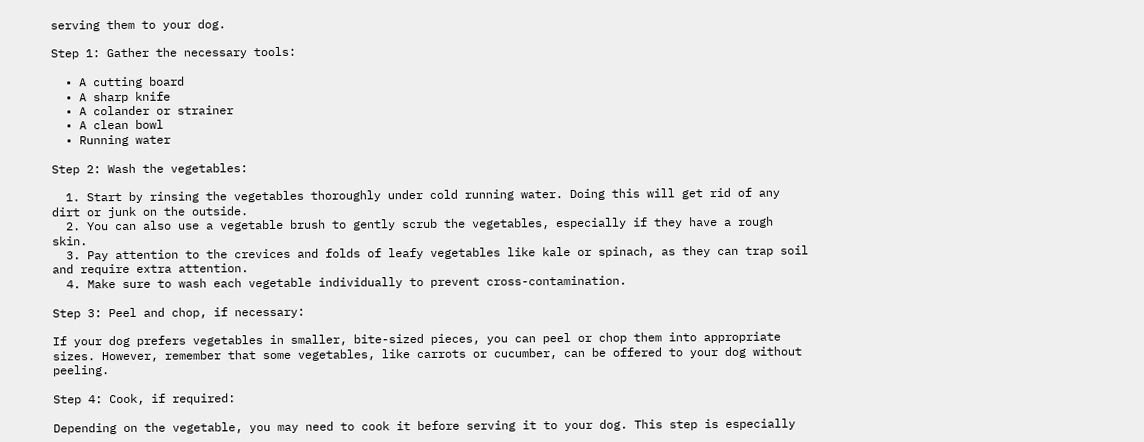serving them to your dog.

Step 1: Gather the necessary tools:

  • A cutting board
  • A sharp knife
  • A colander or strainer
  • A clean bowl
  • Running water

Step 2: Wash the vegetables:

  1. Start by rinsing the vegetables thoroughly under cold running water. Doing this will get rid of any dirt or junk on the outside.
  2. You can also use a vegetable brush to gently scrub the vegetables, especially if they have a rough skin.
  3. Pay attention to the crevices and folds of leafy vegetables like kale or spinach, as they can trap soil and require extra attention.
  4. Make sure to wash each vegetable individually to prevent cross-contamination.

Step 3: Peel and chop, if necessary:

If your dog prefers vegetables in smaller, bite-sized pieces, you can peel or chop them into appropriate sizes. However, remember that some vegetables, like carrots or cucumber, can be offered to your dog without peeling.

Step 4: Cook, if required:

Depending on the vegetable, you may need to cook it before serving it to your dog. This step is especially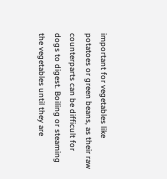important for vegetables like potatoes or green beans, as their raw counterparts can be difficult for dogs to digest. Boiling or steaming the vegetables until they are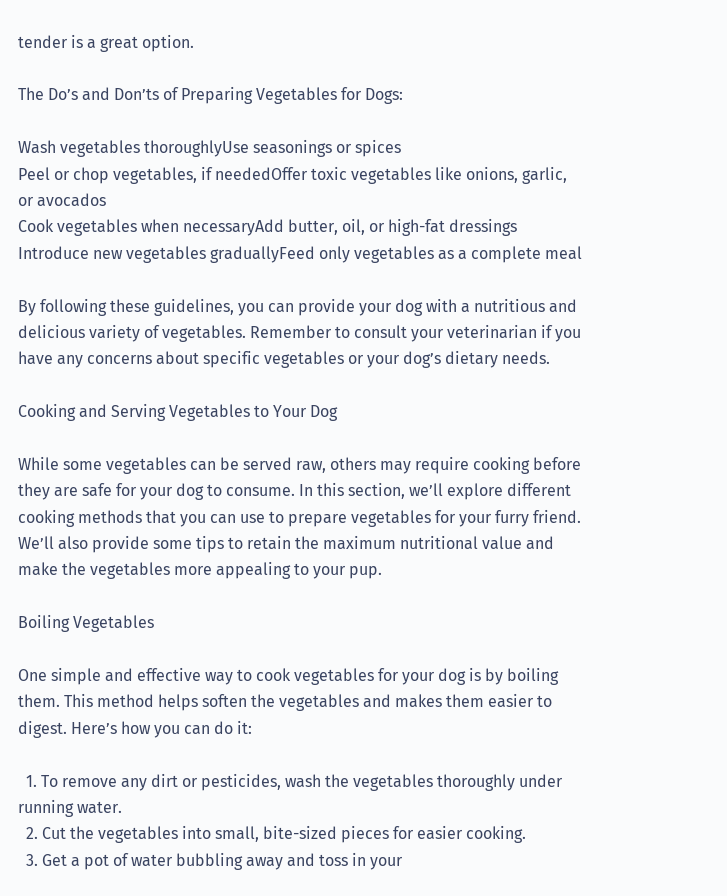tender is a great option.

The Do’s and Don’ts of Preparing Vegetables for Dogs:

Wash vegetables thoroughlyUse seasonings or spices
Peel or chop vegetables, if neededOffer toxic vegetables like onions, garlic, or avocados
Cook vegetables when necessaryAdd butter, oil, or high-fat dressings
Introduce new vegetables graduallyFeed only vegetables as a complete meal

By following these guidelines, you can provide your dog with a nutritious and delicious variety of vegetables. Remember to consult your veterinarian if you have any concerns about specific vegetables or your dog’s dietary needs.

Cooking and Serving Vegetables to Your Dog

While some vegetables can be served raw, others may require cooking before they are safe for your dog to consume. In this section, we’ll explore different cooking methods that you can use to prepare vegetables for your furry friend. We’ll also provide some tips to retain the maximum nutritional value and make the vegetables more appealing to your pup.

Boiling Vegetables

One simple and effective way to cook vegetables for your dog is by boiling them. This method helps soften the vegetables and makes them easier to digest. Here’s how you can do it:

  1. To remove any dirt or pesticides, wash the vegetables thoroughly under running water.
  2. Cut the vegetables into small, bite-sized pieces for easier cooking.
  3. Get a pot of water bubbling away and toss in your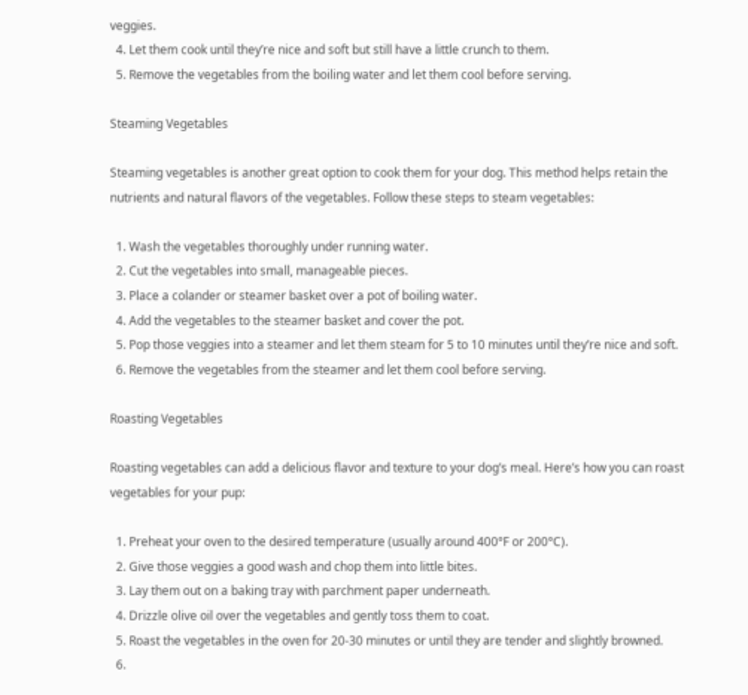veggies.
  4. Let them cook until they’re nice and soft but still have a little crunch to them.
  5. Remove the vegetables from the boiling water and let them cool before serving.

Steaming Vegetables

Steaming vegetables is another great option to cook them for your dog. This method helps retain the nutrients and natural flavors of the vegetables. Follow these steps to steam vegetables:

  1. Wash the vegetables thoroughly under running water.
  2. Cut the vegetables into small, manageable pieces.
  3. Place a colander or steamer basket over a pot of boiling water.
  4. Add the vegetables to the steamer basket and cover the pot.
  5. Pop those veggies into a steamer and let them steam for 5 to 10 minutes until they’re nice and soft.
  6. Remove the vegetables from the steamer and let them cool before serving.

Roasting Vegetables

Roasting vegetables can add a delicious flavor and texture to your dog’s meal. Here’s how you can roast vegetables for your pup:

  1. Preheat your oven to the desired temperature (usually around 400°F or 200°C).
  2. Give those veggies a good wash and chop them into little bites.
  3. Lay them out on a baking tray with parchment paper underneath.
  4. Drizzle olive oil over the vegetables and gently toss them to coat.
  5. Roast the vegetables in the oven for 20-30 minutes or until they are tender and slightly browned.
  6.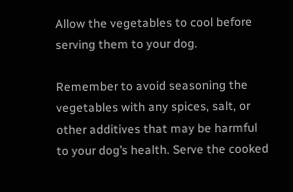Allow the vegetables to cool before serving them to your dog.

Remember to avoid seasoning the vegetables with any spices, salt, or other additives that may be harmful to your dog’s health. Serve the cooked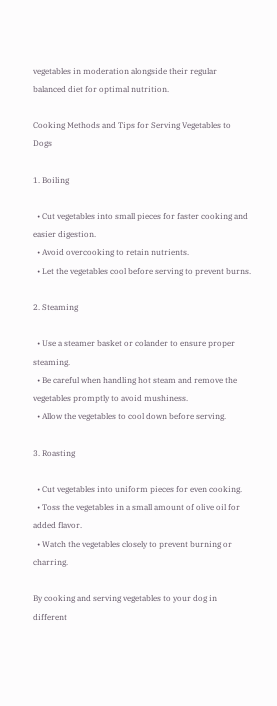vegetables in moderation alongside their regular balanced diet for optimal nutrition.

Cooking Methods and Tips for Serving Vegetables to Dogs

1. Boiling

  • Cut vegetables into small pieces for faster cooking and easier digestion.
  • Avoid overcooking to retain nutrients.
  • Let the vegetables cool before serving to prevent burns.

2. Steaming

  • Use a steamer basket or colander to ensure proper steaming.
  • Be careful when handling hot steam and remove the vegetables promptly to avoid mushiness.
  • Allow the vegetables to cool down before serving.

3. Roasting

  • Cut vegetables into uniform pieces for even cooking.
  • Toss the vegetables in a small amount of olive oil for added flavor.
  • Watch the vegetables closely to prevent burning or charring.

By cooking and serving vegetables to your dog in different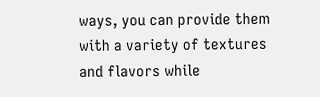ways, you can provide them with a variety of textures and flavors while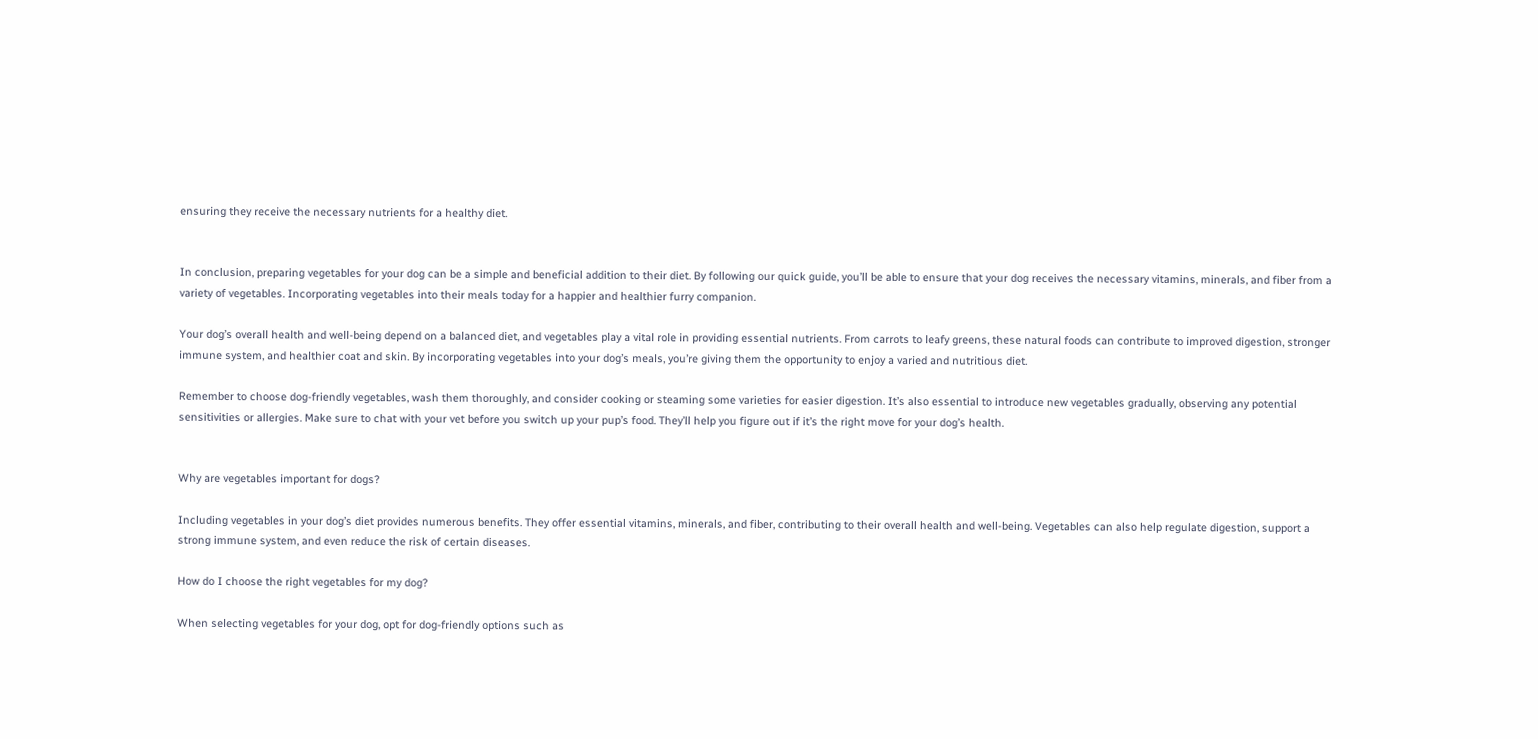ensuring they receive the necessary nutrients for a healthy diet.


In conclusion, preparing vegetables for your dog can be a simple and beneficial addition to their diet. By following our quick guide, you’ll be able to ensure that your dog receives the necessary vitamins, minerals, and fiber from a variety of vegetables. Incorporating vegetables into their meals today for a happier and healthier furry companion.

Your dog’s overall health and well-being depend on a balanced diet, and vegetables play a vital role in providing essential nutrients. From carrots to leafy greens, these natural foods can contribute to improved digestion, stronger immune system, and healthier coat and skin. By incorporating vegetables into your dog’s meals, you’re giving them the opportunity to enjoy a varied and nutritious diet.

Remember to choose dog-friendly vegetables, wash them thoroughly, and consider cooking or steaming some varieties for easier digestion. It’s also essential to introduce new vegetables gradually, observing any potential sensitivities or allergies. Make sure to chat with your vet before you switch up your pup’s food. They’ll help you figure out if it’s the right move for your dog’s health.


Why are vegetables important for dogs?

Including vegetables in your dog’s diet provides numerous benefits. They offer essential vitamins, minerals, and fiber, contributing to their overall health and well-being. Vegetables can also help regulate digestion, support a strong immune system, and even reduce the risk of certain diseases.

How do I choose the right vegetables for my dog?

When selecting vegetables for your dog, opt for dog-friendly options such as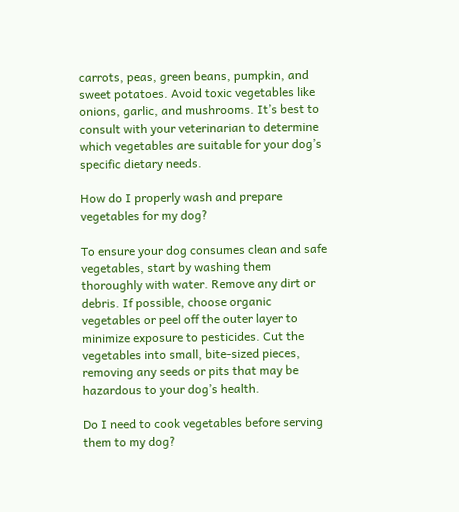carrots, peas, green beans, pumpkin, and sweet potatoes. Avoid toxic vegetables like onions, garlic, and mushrooms. It’s best to consult with your veterinarian to determine which vegetables are suitable for your dog’s specific dietary needs.

How do I properly wash and prepare vegetables for my dog?

To ensure your dog consumes clean and safe vegetables, start by washing them thoroughly with water. Remove any dirt or debris. If possible, choose organic vegetables or peel off the outer layer to minimize exposure to pesticides. Cut the vegetables into small, bite-sized pieces, removing any seeds or pits that may be hazardous to your dog’s health.

Do I need to cook vegetables before serving them to my dog?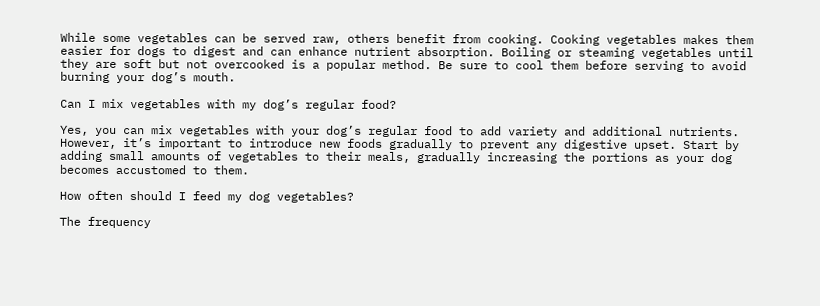While some vegetables can be served raw, others benefit from cooking. Cooking vegetables makes them easier for dogs to digest and can enhance nutrient absorption. Boiling or steaming vegetables until they are soft but not overcooked is a popular method. Be sure to cool them before serving to avoid burning your dog’s mouth.

Can I mix vegetables with my dog’s regular food?

Yes, you can mix vegetables with your dog’s regular food to add variety and additional nutrients. However, it’s important to introduce new foods gradually to prevent any digestive upset. Start by adding small amounts of vegetables to their meals, gradually increasing the portions as your dog becomes accustomed to them.

How often should I feed my dog vegetables?

The frequency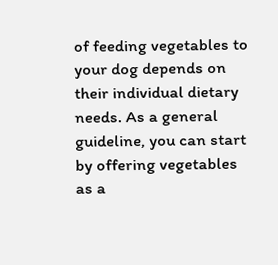of feeding vegetables to your dog depends on their individual dietary needs. As a general guideline, you can start by offering vegetables as a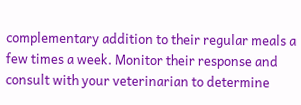complementary addition to their regular meals a few times a week. Monitor their response and consult with your veterinarian to determine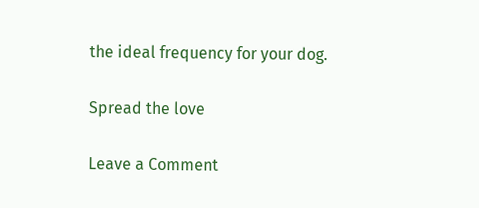the ideal frequency for your dog.

Spread the love

Leave a Comment